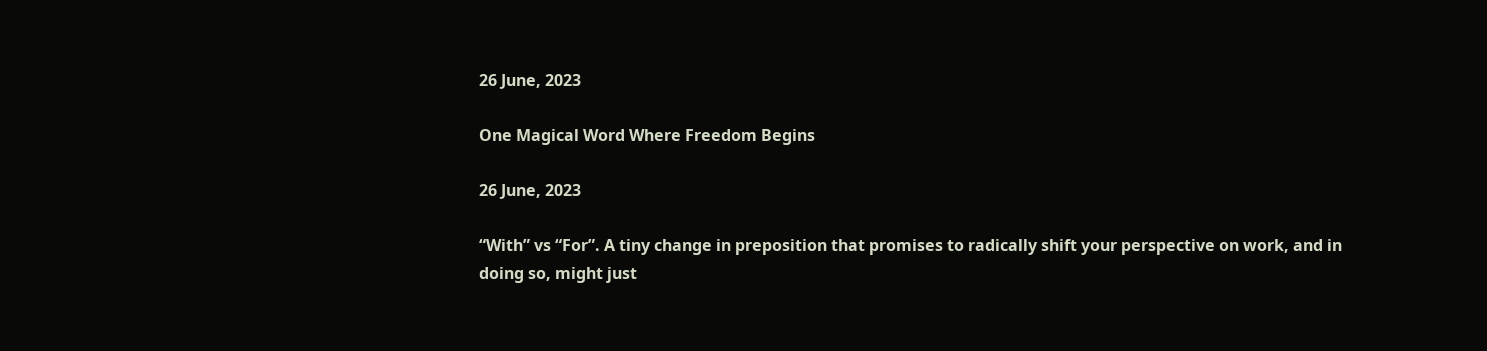26 June, 2023

One Magical Word Where Freedom Begins

26 June, 2023

“With” vs “For”. A tiny change in preposition that promises to radically shift your perspective on work, and in doing so, might just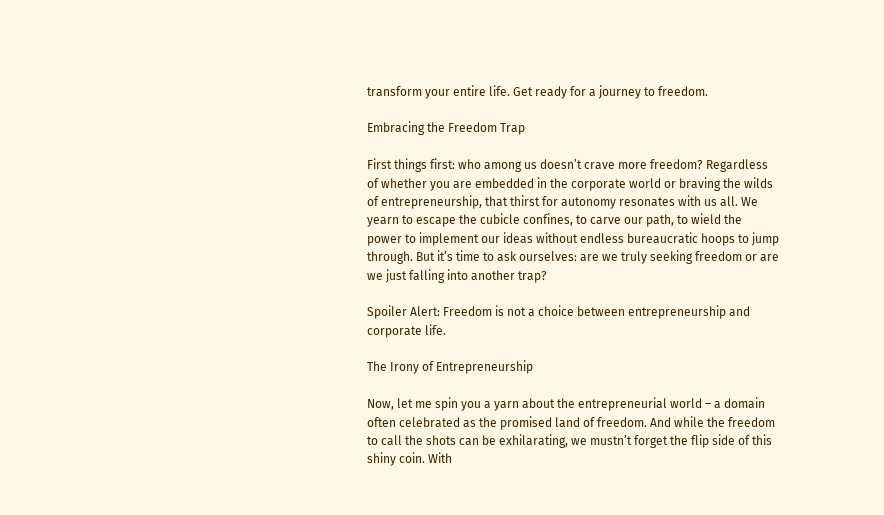transform your entire life. Get ready for a journey to freedom.

Embracing the Freedom Trap

First things first: who among us doesn’t crave more freedom? Regardless of whether you are embedded in the corporate world or braving the wilds of entrepreneurship, that thirst for autonomy resonates with us all. We yearn to escape the cubicle confines, to carve our path, to wield the power to implement our ideas without endless bureaucratic hoops to jump through. But it’s time to ask ourselves: are we truly seeking freedom or are we just falling into another trap?

Spoiler Alert: Freedom is not a choice between entrepreneurship and corporate life.

The Irony of Entrepreneurship

Now, let me spin you a yarn about the entrepreneurial world – a domain often celebrated as the promised land of freedom. And while the freedom to call the shots can be exhilarating, we mustn’t forget the flip side of this shiny coin. With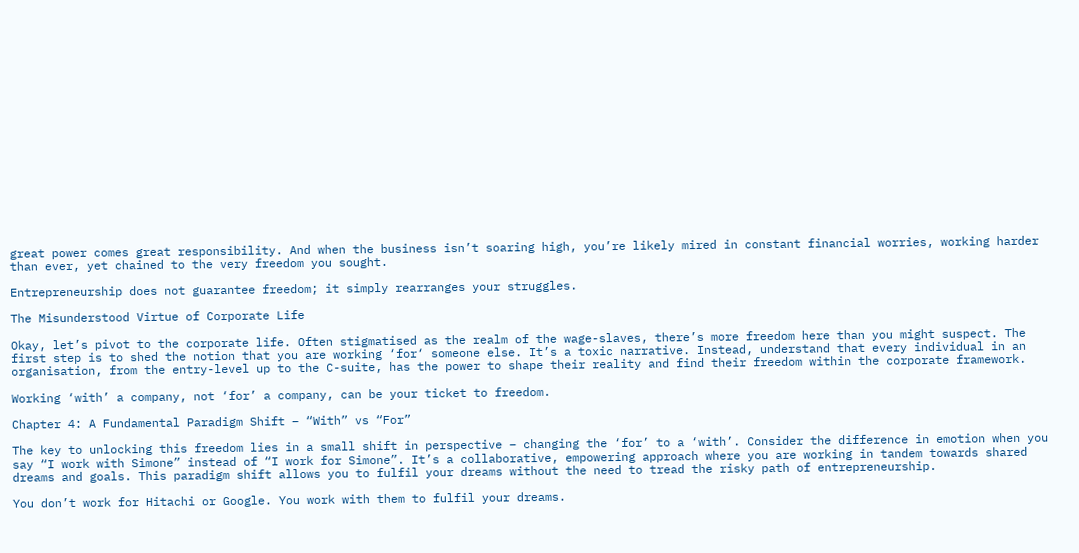great power comes great responsibility. And when the business isn’t soaring high, you’re likely mired in constant financial worries, working harder than ever, yet chained to the very freedom you sought.

Entrepreneurship does not guarantee freedom; it simply rearranges your struggles.

The Misunderstood Virtue of Corporate Life

Okay, let’s pivot to the corporate life. Often stigmatised as the realm of the wage-slaves, there’s more freedom here than you might suspect. The first step is to shed the notion that you are working ‘for‘ someone else. It’s a toxic narrative. Instead, understand that every individual in an organisation, from the entry-level up to the C-suite, has the power to shape their reality and find their freedom within the corporate framework.

Working ‘with’ a company, not ‘for’ a company, can be your ticket to freedom.

Chapter 4: A Fundamental Paradigm Shift – “With” vs “For”

The key to unlocking this freedom lies in a small shift in perspective – changing the ‘for’ to a ‘with’. Consider the difference in emotion when you say “I work with Simone” instead of “I work for Simone”. It’s a collaborative, empowering approach where you are working in tandem towards shared dreams and goals. This paradigm shift allows you to fulfil your dreams without the need to tread the risky path of entrepreneurship.

You don’t work for Hitachi or Google. You work with them to fulfil your dreams.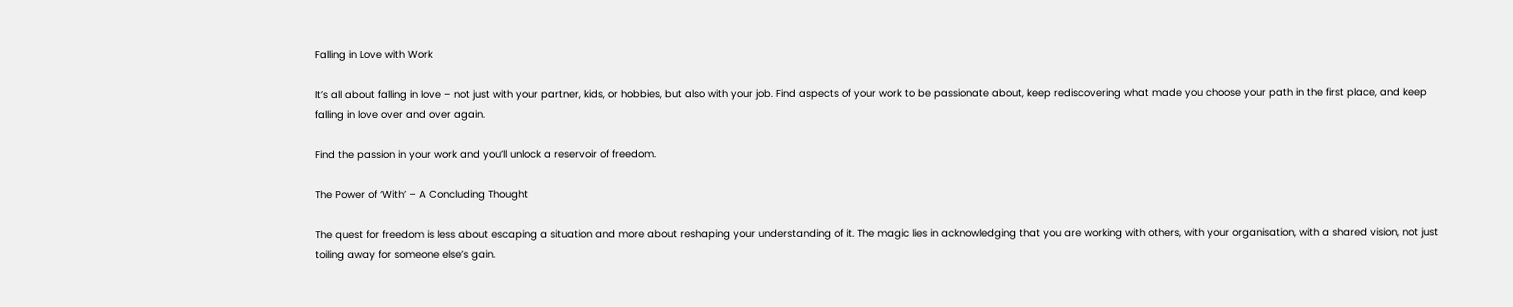Falling in Love with Work

It’s all about falling in love – not just with your partner, kids, or hobbies, but also with your job. Find aspects of your work to be passionate about, keep rediscovering what made you choose your path in the first place, and keep falling in love over and over again.

Find the passion in your work and you’ll unlock a reservoir of freedom.

The Power of ‘With’ – A Concluding Thought

The quest for freedom is less about escaping a situation and more about reshaping your understanding of it. The magic lies in acknowledging that you are working with others, with your organisation, with a shared vision, not just toiling away for someone else’s gain.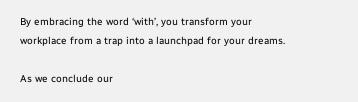By embracing the word ‘with’, you transform your workplace from a trap into a launchpad for your dreams.

As we conclude our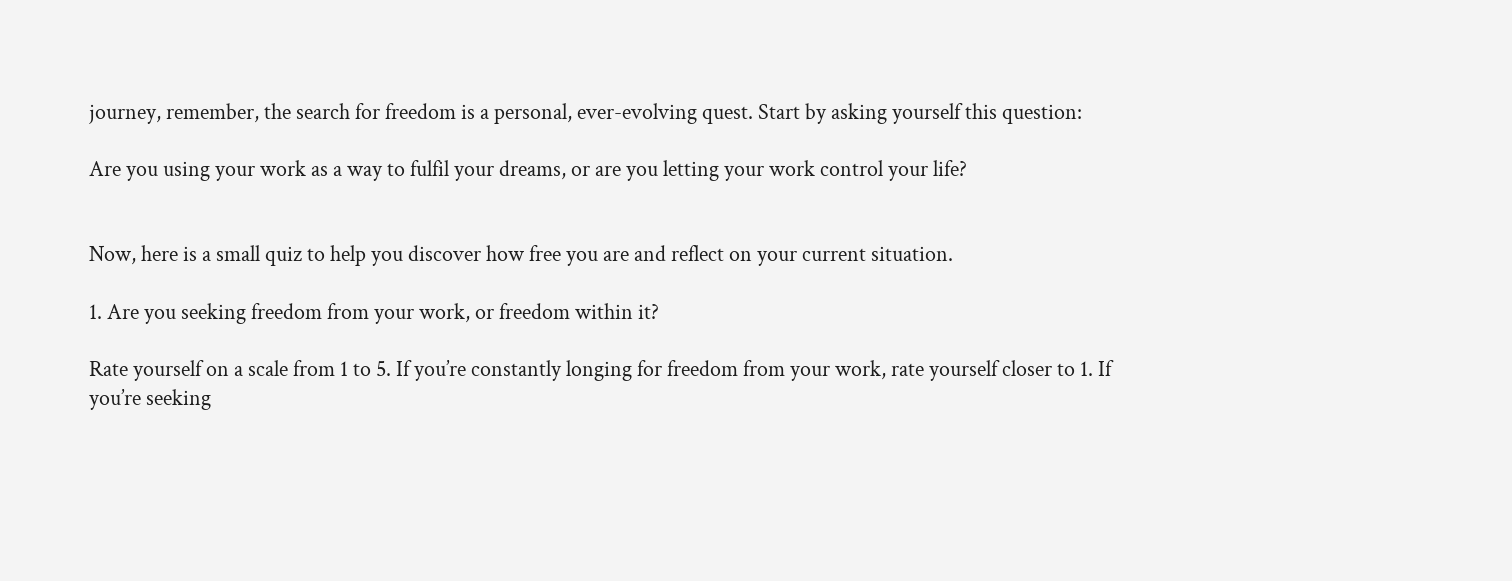journey, remember, the search for freedom is a personal, ever-evolving quest. Start by asking yourself this question:

Are you using your work as a way to fulfil your dreams, or are you letting your work control your life?


Now, here is a small quiz to help you discover how free you are and reflect on your current situation.

1. Are you seeking freedom from your work, or freedom within it?

Rate yourself on a scale from 1 to 5. If you’re constantly longing for freedom from your work, rate yourself closer to 1. If you’re seeking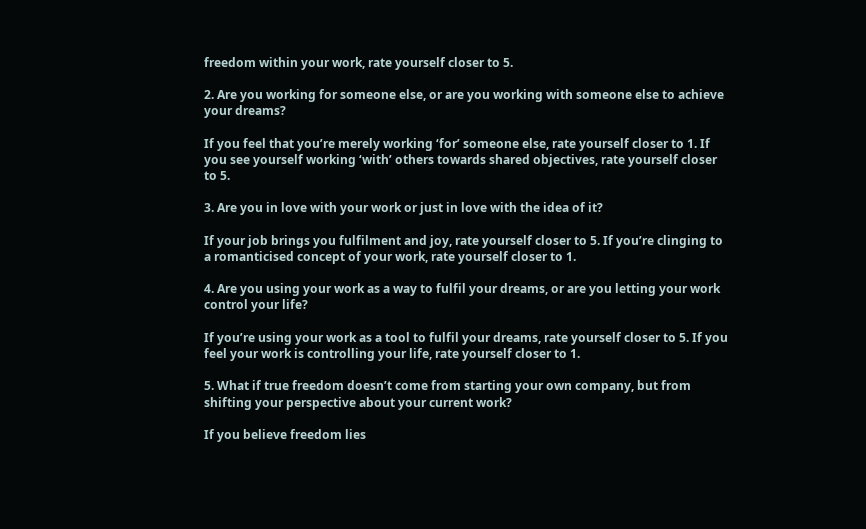freedom within your work, rate yourself closer to 5.

2. Are you working for someone else, or are you working with someone else to achieve your dreams?

If you feel that you’re merely working ‘for’ someone else, rate yourself closer to 1. If you see yourself working ‘with’ others towards shared objectives, rate yourself closer to 5.

3. Are you in love with your work or just in love with the idea of it?

If your job brings you fulfilment and joy, rate yourself closer to 5. If you’re clinging to a romanticised concept of your work, rate yourself closer to 1.

4. Are you using your work as a way to fulfil your dreams, or are you letting your work control your life?

If you’re using your work as a tool to fulfil your dreams, rate yourself closer to 5. If you feel your work is controlling your life, rate yourself closer to 1.

5. What if true freedom doesn’t come from starting your own company, but from shifting your perspective about your current work?

If you believe freedom lies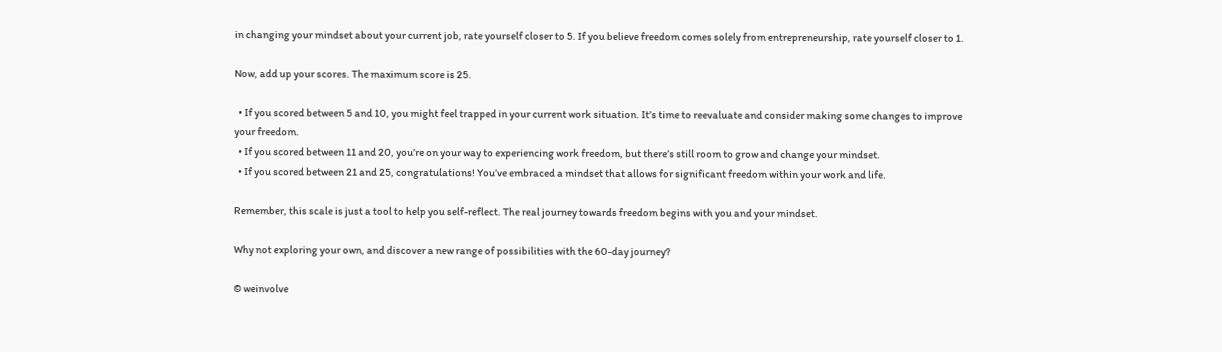in changing your mindset about your current job, rate yourself closer to 5. If you believe freedom comes solely from entrepreneurship, rate yourself closer to 1.

Now, add up your scores. The maximum score is 25.

  • If you scored between 5 and 10, you might feel trapped in your current work situation. It’s time to reevaluate and consider making some changes to improve your freedom.
  • If you scored between 11 and 20, you’re on your way to experiencing work freedom, but there’s still room to grow and change your mindset.
  • If you scored between 21 and 25, congratulations! You’ve embraced a mindset that allows for significant freedom within your work and life.

Remember, this scale is just a tool to help you self-reflect. The real journey towards freedom begins with you and your mindset.

Why not exploring your own, and discover a new range of possibilities with the 60-day journey?

© weinvolve